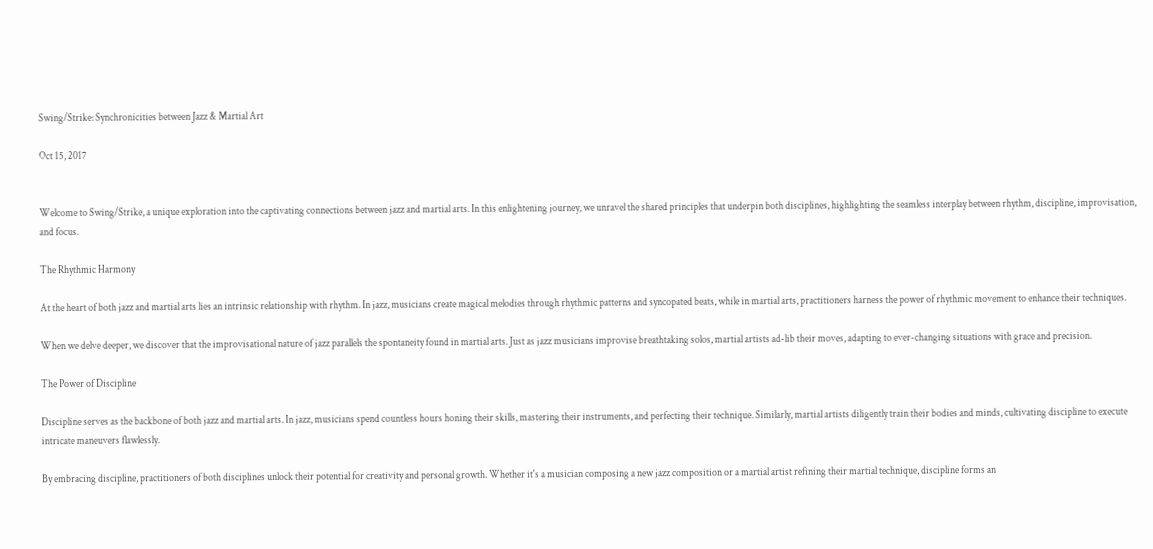Swing/Strike: Synchronicities between Jazz & Martial Art

Oct 15, 2017


Welcome to Swing/Strike, a unique exploration into the captivating connections between jazz and martial arts. In this enlightening journey, we unravel the shared principles that underpin both disciplines, highlighting the seamless interplay between rhythm, discipline, improvisation, and focus.

The Rhythmic Harmony

At the heart of both jazz and martial arts lies an intrinsic relationship with rhythm. In jazz, musicians create magical melodies through rhythmic patterns and syncopated beats, while in martial arts, practitioners harness the power of rhythmic movement to enhance their techniques.

When we delve deeper, we discover that the improvisational nature of jazz parallels the spontaneity found in martial arts. Just as jazz musicians improvise breathtaking solos, martial artists ad-lib their moves, adapting to ever-changing situations with grace and precision.

The Power of Discipline

Discipline serves as the backbone of both jazz and martial arts. In jazz, musicians spend countless hours honing their skills, mastering their instruments, and perfecting their technique. Similarly, martial artists diligently train their bodies and minds, cultivating discipline to execute intricate maneuvers flawlessly.

By embracing discipline, practitioners of both disciplines unlock their potential for creativity and personal growth. Whether it's a musician composing a new jazz composition or a martial artist refining their martial technique, discipline forms an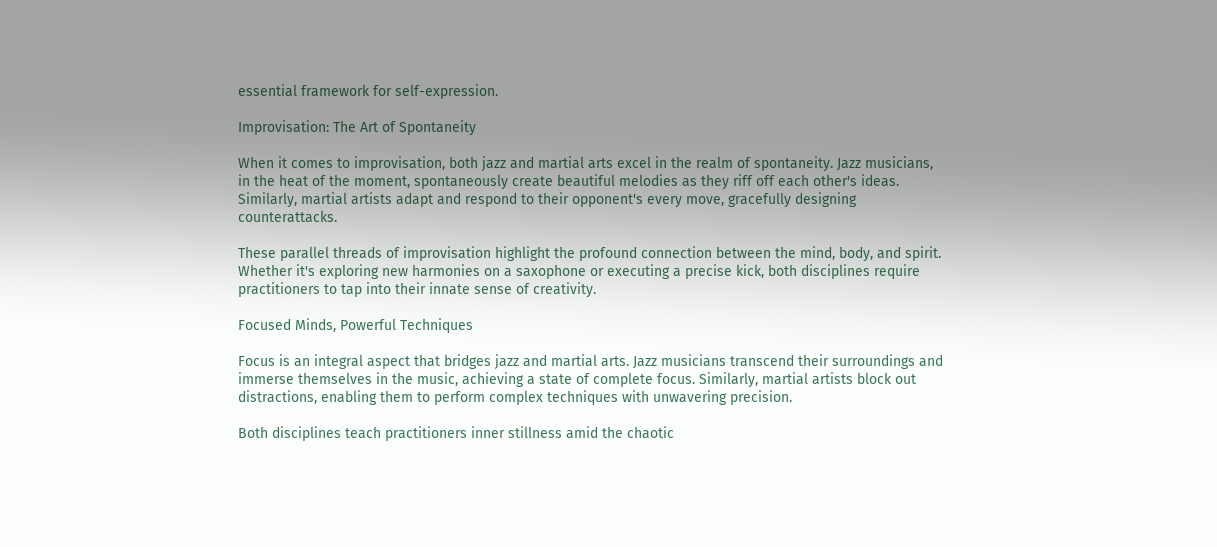essential framework for self-expression.

Improvisation: The Art of Spontaneity

When it comes to improvisation, both jazz and martial arts excel in the realm of spontaneity. Jazz musicians, in the heat of the moment, spontaneously create beautiful melodies as they riff off each other's ideas. Similarly, martial artists adapt and respond to their opponent's every move, gracefully designing counterattacks.

These parallel threads of improvisation highlight the profound connection between the mind, body, and spirit. Whether it's exploring new harmonies on a saxophone or executing a precise kick, both disciplines require practitioners to tap into their innate sense of creativity.

Focused Minds, Powerful Techniques

Focus is an integral aspect that bridges jazz and martial arts. Jazz musicians transcend their surroundings and immerse themselves in the music, achieving a state of complete focus. Similarly, martial artists block out distractions, enabling them to perform complex techniques with unwavering precision.

Both disciplines teach practitioners inner stillness amid the chaotic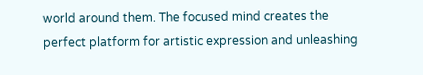world around them. The focused mind creates the perfect platform for artistic expression and unleashing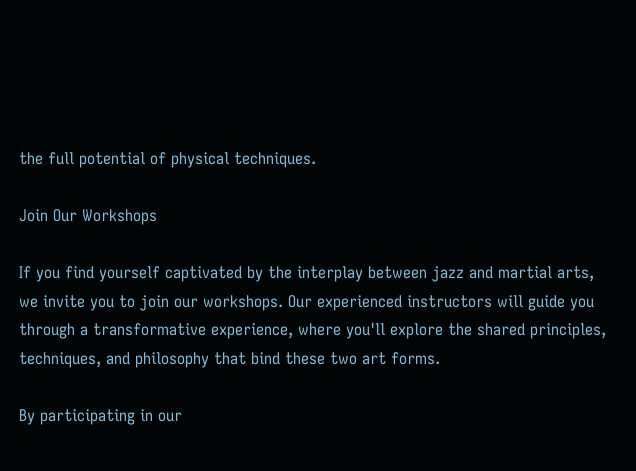the full potential of physical techniques.

Join Our Workshops

If you find yourself captivated by the interplay between jazz and martial arts, we invite you to join our workshops. Our experienced instructors will guide you through a transformative experience, where you'll explore the shared principles, techniques, and philosophy that bind these two art forms.

By participating in our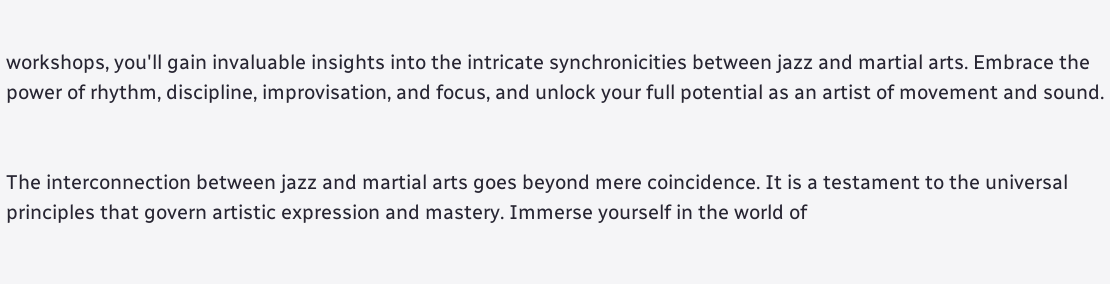workshops, you'll gain invaluable insights into the intricate synchronicities between jazz and martial arts. Embrace the power of rhythm, discipline, improvisation, and focus, and unlock your full potential as an artist of movement and sound.


The interconnection between jazz and martial arts goes beyond mere coincidence. It is a testament to the universal principles that govern artistic expression and mastery. Immerse yourself in the world of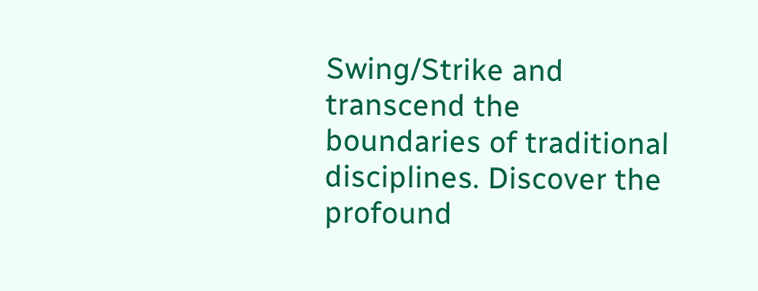Swing/Strike and transcend the boundaries of traditional disciplines. Discover the profound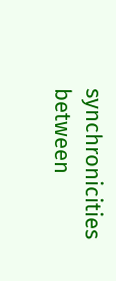synchronicities between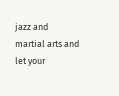jazz and martial arts and let your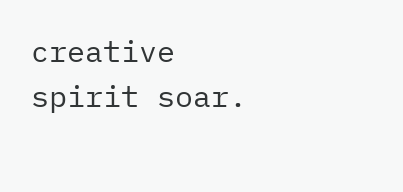creative spirit soar.